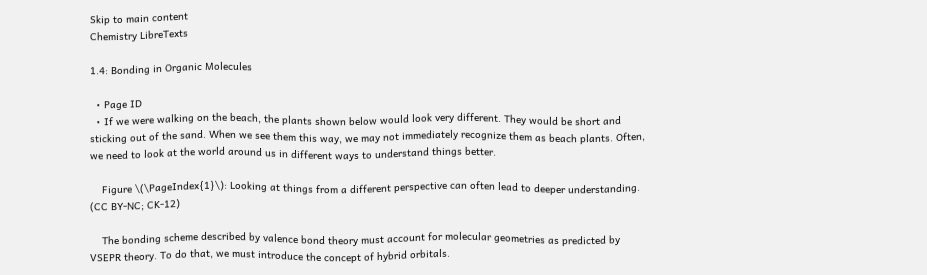Skip to main content
Chemistry LibreTexts

1.4: Bonding in Organic Molecules

  • Page ID
  • If we were walking on the beach, the plants shown below would look very different. They would be short and sticking out of the sand. When we see them this way, we may not immediately recognize them as beach plants. Often, we need to look at the world around us in different ways to understand things better.

    Figure \(\PageIndex{1}\): Looking at things from a different perspective can often lead to deeper understanding. (CC BY-NC; CK-12)

    The bonding scheme described by valence bond theory must account for molecular geometries as predicted by VSEPR theory. To do that, we must introduce the concept of hybrid orbitals.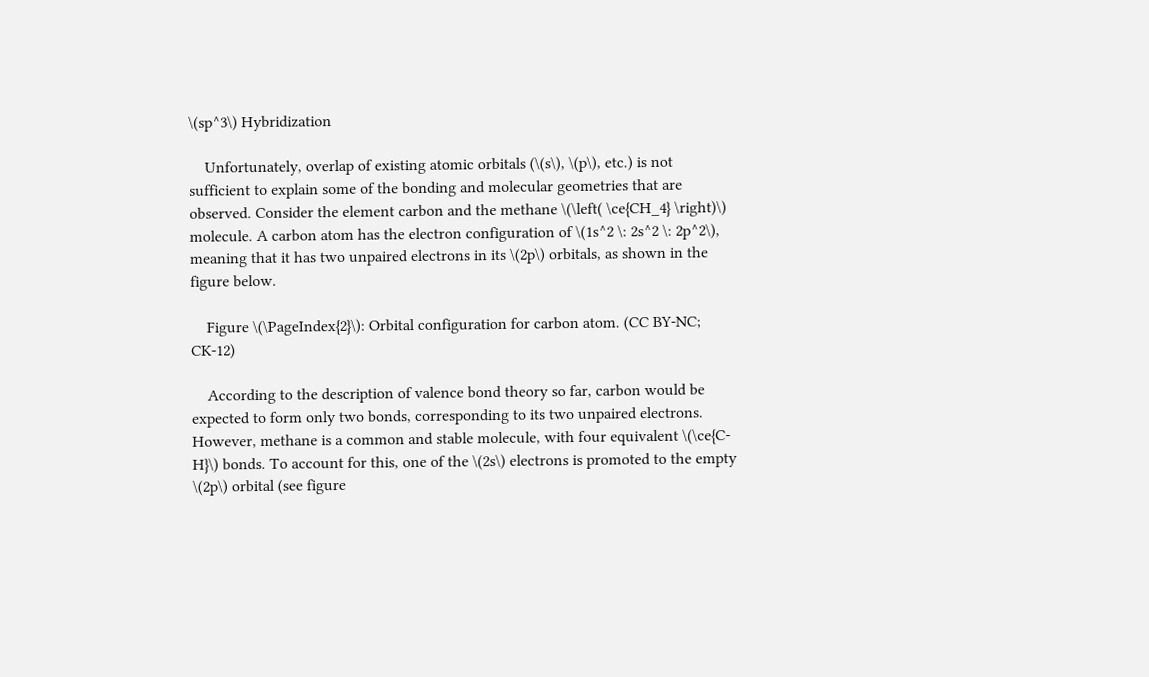\(sp^3\) Hybridization

    Unfortunately, overlap of existing atomic orbitals (\(s\), \(p\), etc.) is not sufficient to explain some of the bonding and molecular geometries that are observed. Consider the element carbon and the methane \(\left( \ce{CH_4} \right)\) molecule. A carbon atom has the electron configuration of \(1s^2 \: 2s^2 \: 2p^2\), meaning that it has two unpaired electrons in its \(2p\) orbitals, as shown in the figure below.

    Figure \(\PageIndex{2}\): Orbital configuration for carbon atom. (CC BY-NC; CK-12)

    According to the description of valence bond theory so far, carbon would be expected to form only two bonds, corresponding to its two unpaired electrons. However, methane is a common and stable molecule, with four equivalent \(\ce{C-H}\) bonds. To account for this, one of the \(2s\) electrons is promoted to the empty \(2p\) orbital (see figure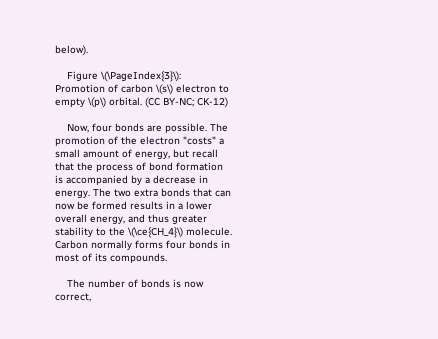below).

    Figure \(\PageIndex{3}\): Promotion of carbon \(s\) electron to empty \(p\) orbital. (CC BY-NC; CK-12)

    Now, four bonds are possible. The promotion of the electron "costs" a small amount of energy, but recall that the process of bond formation is accompanied by a decrease in energy. The two extra bonds that can now be formed results in a lower overall energy, and thus greater stability to the \(\ce{CH_4}\) molecule. Carbon normally forms four bonds in most of its compounds.

    The number of bonds is now correct,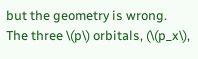but the geometry is wrong. The three \(p\) orbitals, (\(p_x\),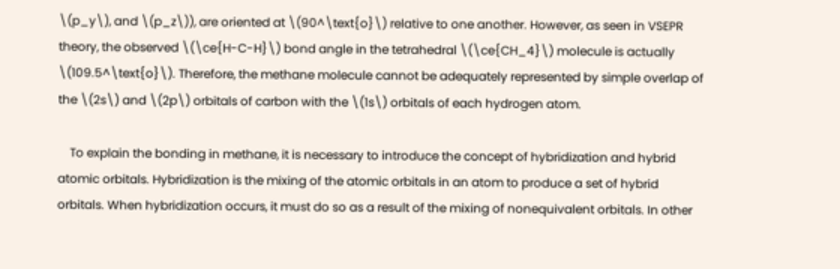\(p_y\), and \(p_z\)), are oriented at \(90^\text{o}\) relative to one another. However, as seen in VSEPR theory, the observed \(\ce{H-C-H}\) bond angle in the tetrahedral \(\ce{CH_4}\) molecule is actually \(109.5^\text{o}\). Therefore, the methane molecule cannot be adequately represented by simple overlap of the \(2s\) and \(2p\) orbitals of carbon with the \(1s\) orbitals of each hydrogen atom.

    To explain the bonding in methane, it is necessary to introduce the concept of hybridization and hybrid atomic orbitals. Hybridization is the mixing of the atomic orbitals in an atom to produce a set of hybrid orbitals. When hybridization occurs, it must do so as a result of the mixing of nonequivalent orbitals. In other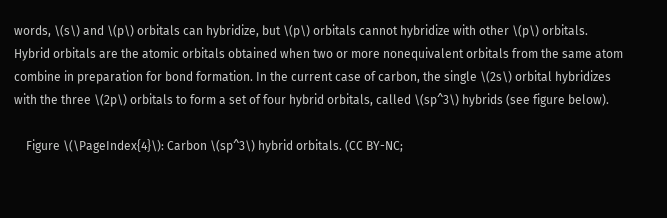words, \(s\) and \(p\) orbitals can hybridize, but \(p\) orbitals cannot hybridize with other \(p\) orbitals. Hybrid orbitals are the atomic orbitals obtained when two or more nonequivalent orbitals from the same atom combine in preparation for bond formation. In the current case of carbon, the single \(2s\) orbital hybridizes with the three \(2p\) orbitals to form a set of four hybrid orbitals, called \(sp^3\) hybrids (see figure below).

    Figure \(\PageIndex{4}\): Carbon \(sp^3\) hybrid orbitals. (CC BY-NC;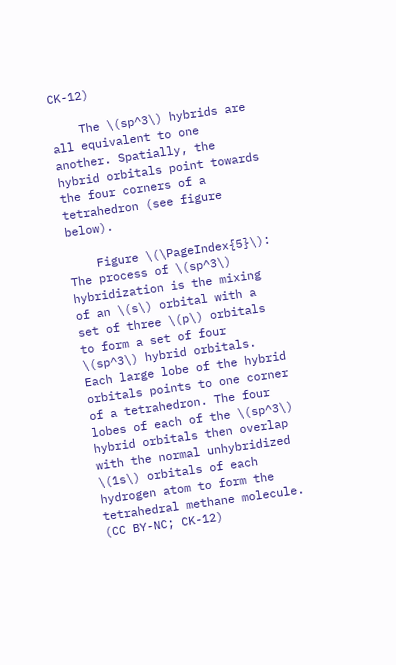CK-12)

    The \(sp^3\) hybrids are all equivalent to one another. Spatially, the hybrid orbitals point towards the four corners of a tetrahedron (see figure below).

    Figure \(\PageIndex{5}\): The process of \(sp^3\) hybridization is the mixing of an \(s\) orbital with a set of three \(p\) orbitals to form a set of four \(sp^3\) hybrid orbitals. Each large lobe of the hybrid orbitals points to one corner of a tetrahedron. The four lobes of each of the \(sp^3\) hybrid orbitals then overlap with the normal unhybridized \(1s\) orbitals of each hydrogen atom to form the tetrahedral methane molecule. (CC BY-NC; CK-12)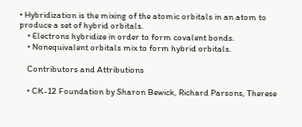• Hybridization is the mixing of the atomic orbitals in an atom to produce a set of hybrid orbitals.
    • Electrons hybridize in order to form covalent bonds.
    • Nonequivalent orbitals mix to form hybrid orbitals.

    Contributors and Attributions

    • CK-12 Foundation by Sharon Bewick, Richard Parsons, Therese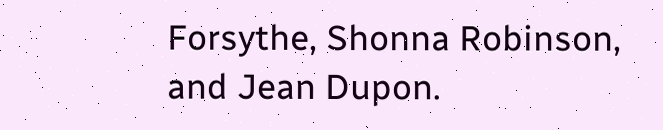Forsythe, Shonna Robinson, and Jean Dupon.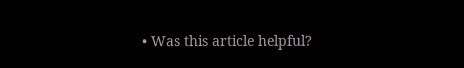• Was this article helpful?